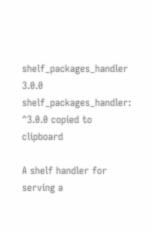shelf_packages_handler 3.0.0
shelf_packages_handler: ^3.0.0 copied to clipboard

A shelf handler for serving a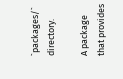`packages/` directory.

A package that provides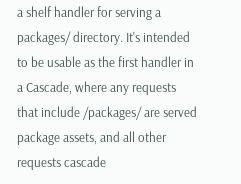a shelf handler for serving a packages/ directory. It's intended to be usable as the first handler in a Cascade, where any requests that include /packages/ are served package assets, and all other requests cascade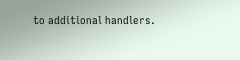to additional handlers.